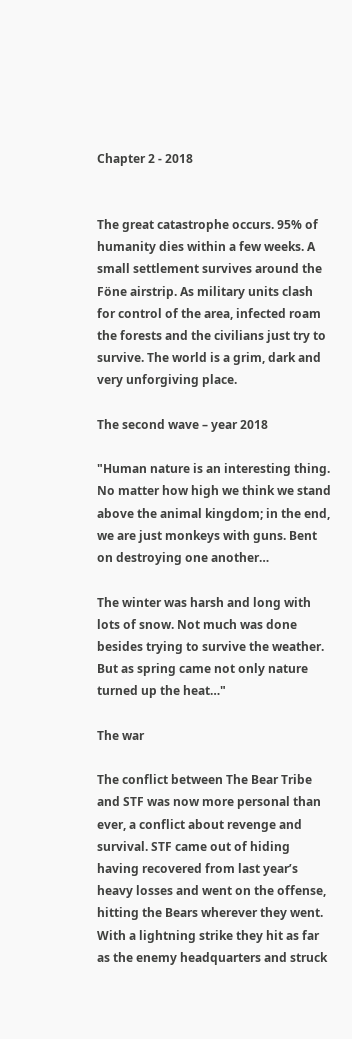Chapter 2 - 2018


The great catastrophe occurs. 95% of humanity dies within a few weeks. A small settlement survives around the Föne airstrip. As military units clash for control of the area, infected roam the forests and the civilians just try to survive. The world is a grim, dark and very unforgiving place.

The second wave – year 2018

"Human nature is an interesting thing. No matter how high we think we stand above the animal kingdom; in the end, we are just monkeys with guns. Bent on destroying one another…

The winter was harsh and long with lots of snow. Not much was done besides trying to survive the weather. But as spring came not only nature turned up the heat…"

The war

The conflict between The Bear Tribe and STF was now more personal than ever, a conflict about revenge and survival. STF came out of hiding having recovered from last year’s heavy losses and went on the offense, hitting the Bears wherever they went. With a lightning strike they hit as far as the enemy headquarters and struck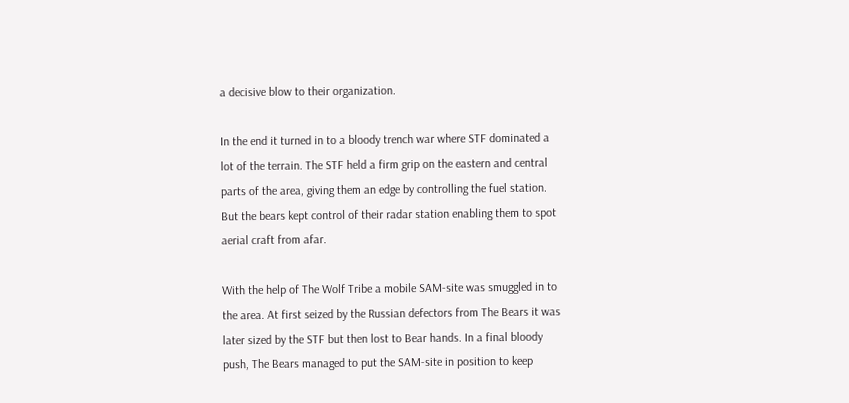a decisive blow to their organization.

In the end it turned in to a bloody trench war where STF dominated a lot of the terrain. The STF held a firm grip on the eastern and central parts of the area, giving them an edge by controlling the fuel station. But the bears kept control of their radar station enabling them to spot aerial craft from afar.

With the help of The Wolf Tribe a mobile SAM-site was smuggled in to the area. At first seized by the Russian defectors from The Bears it was later sized by the STF but then lost to Bear hands. In a final bloody push, The Bears managed to put the SAM-site in position to keep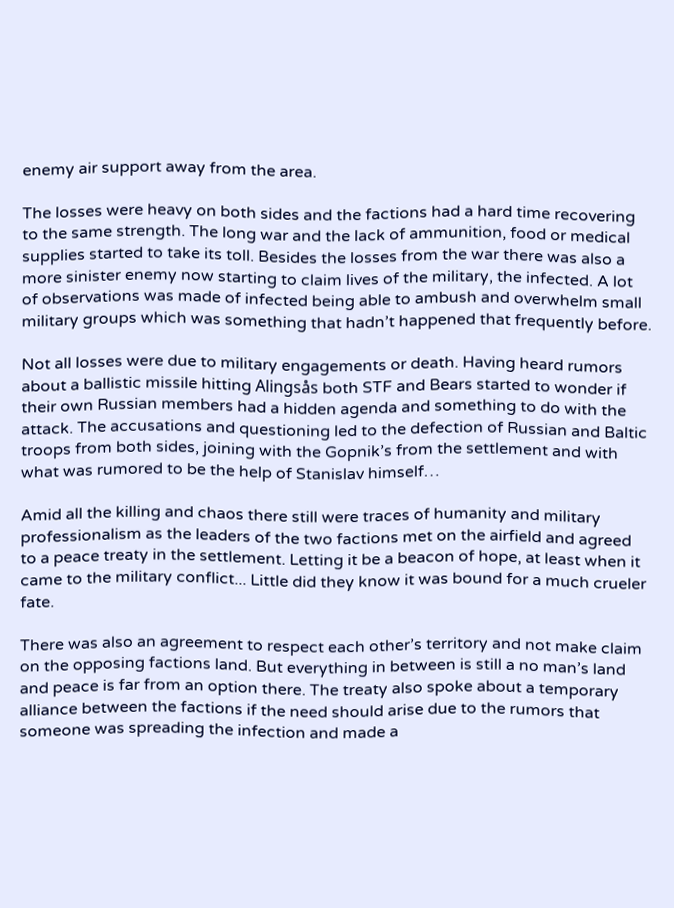enemy air support away from the area.

The losses were heavy on both sides and the factions had a hard time recovering to the same strength. The long war and the lack of ammunition, food or medical supplies started to take its toll. Besides the losses from the war there was also a more sinister enemy now starting to claim lives of the military, the infected. A lot of observations was made of infected being able to ambush and overwhelm small military groups which was something that hadn’t happened that frequently before.

Not all losses were due to military engagements or death. Having heard rumors about a ballistic missile hitting Alingsås both STF and Bears started to wonder if their own Russian members had a hidden agenda and something to do with the attack. The accusations and questioning led to the defection of Russian and Baltic troops from both sides, joining with the Gopnik’s from the settlement and with what was rumored to be the help of Stanislav himself…

Amid all the killing and chaos there still were traces of humanity and military professionalism as the leaders of the two factions met on the airfield and agreed to a peace treaty in the settlement. Letting it be a beacon of hope, at least when it came to the military conflict... Little did they know it was bound for a much crueler fate.

There was also an agreement to respect each other’s territory and not make claim on the opposing factions land. But everything in between is still a no man’s land and peace is far from an option there. The treaty also spoke about a temporary alliance between the factions if the need should arise due to the rumors that someone was spreading the infection and made a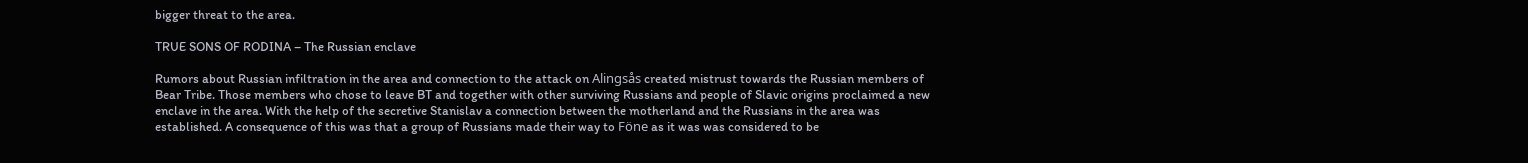bigger threat to the area.

TRUE SONS OF RODINA – The Russian enclave

Rumors about Russian infiltration in the area and connection to the attack on Alingsås created mistrust towards the Russian members of Bear Tribe. Those members who chose to leave BT and together with other surviving Russians and people of Slavic origins proclaimed a new enclave in the area. With the help of the secretive Stanislav a connection between the motherland and the Russians in the area was established. A consequence of this was that a group of Russians made their way to Föne as it was was considered to be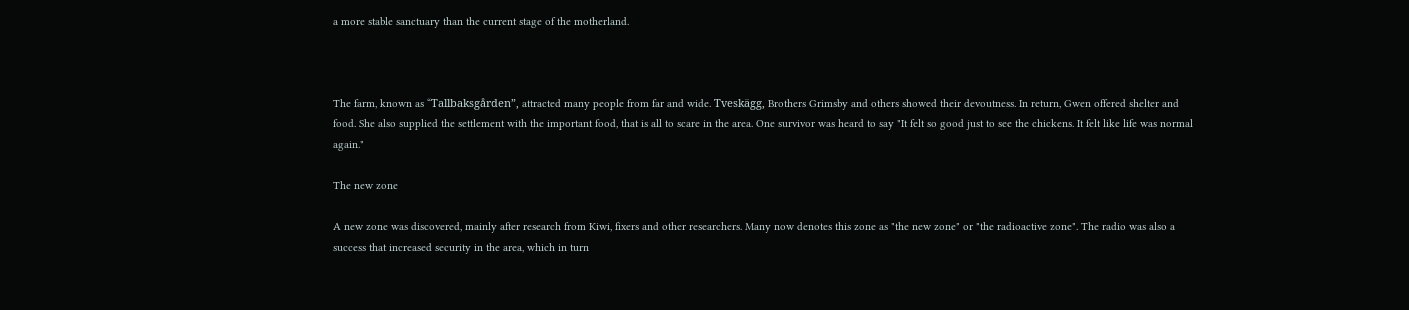a more stable sanctuary than the current stage of the motherland.



The farm, known as “Tallbaksgården”, attracted many people from far and wide. Tveskägg, Brothers Grimsby and others showed their devoutness. In return, Gwen offered shelter and food. She also supplied the settlement with the important food, that is all to scare in the area. One survivor was heard to say "It felt so good just to see the chickens. It felt like life was normal again."

The new zone

A new zone was discovered, mainly after research from Kiwi, fixers and other researchers. Many now denotes this zone as "the new zone" or "the radioactive zone". The radio was also a success that increased security in the area, which in turn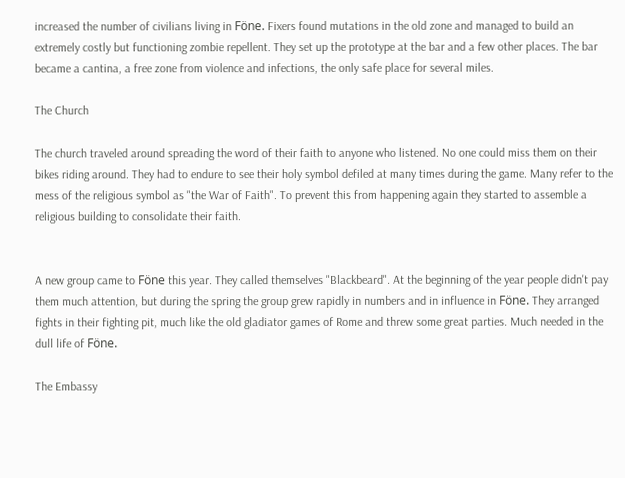increased the number of civilians living in Föne. Fixers found mutations in the old zone and managed to build an extremely costly but functioning zombie repellent. They set up the prototype at the bar and a few other places. The bar became a cantina, a free zone from violence and infections, the only safe place for several miles.

The Church

The church traveled around spreading the word of their faith to anyone who listened. No one could miss them on their bikes riding around. They had to endure to see their holy symbol defiled at many times during the game. Many refer to the mess of the religious symbol as "the War of Faith". To prevent this from happening again they started to assemble a religious building to consolidate their faith.


A new group came to Föne this year. They called themselves "Blackbeard". At the beginning of the year people didn't pay them much attention, but during the spring the group grew rapidly in numbers and in influence in Föne. They arranged fights in their fighting pit, much like the old gladiator games of Rome and threw some great parties. Much needed in the dull life of Föne.

The Embassy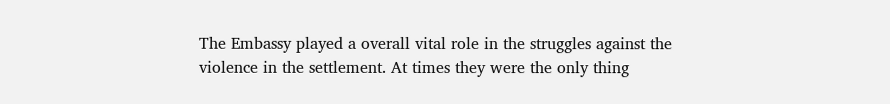The Embassy played a overall vital role in the struggles against the violence in the settlement. At times they were the only thing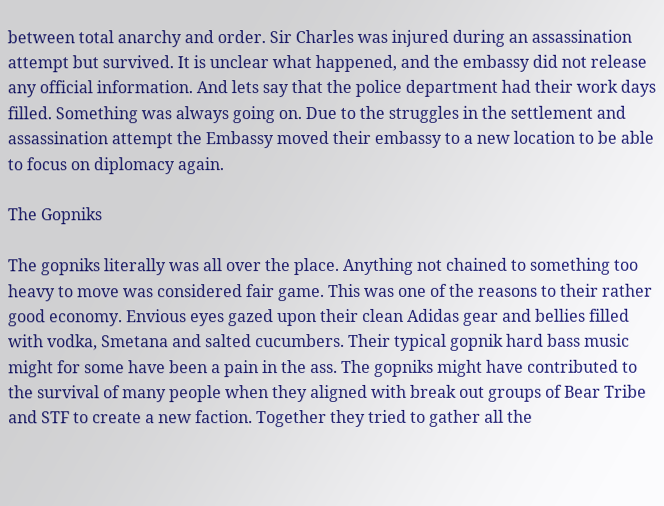between total anarchy and order. Sir Charles was injured during an assassination attempt but survived. It is unclear what happened, and the embassy did not release any official information. And lets say that the police department had their work days filled. Something was always going on. Due to the struggles in the settlement and assassination attempt the Embassy moved their embassy to a new location to be able to focus on diplomacy again.

The Gopniks

The gopniks literally was all over the place. Anything not chained to something too heavy to move was considered fair game. This was one of the reasons to their rather good economy. Envious eyes gazed upon their clean Adidas gear and bellies filled with vodka, Smetana and salted cucumbers. Their typical gopnik hard bass music might for some have been a pain in the ass. The gopniks might have contributed to the survival of many people when they aligned with break out groups of Bear Tribe and STF to create a new faction. Together they tried to gather all the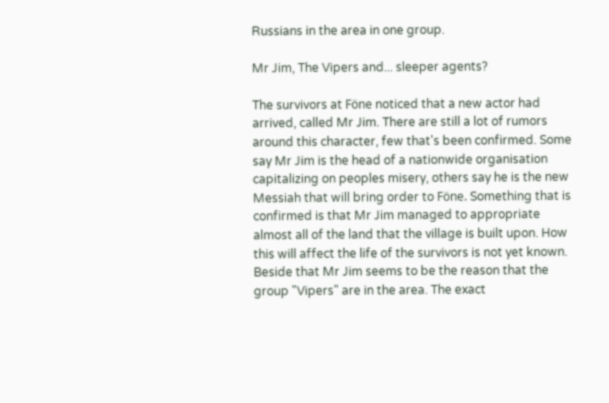Russians in the area in one group.

Mr Jim, The Vipers and... sleeper agents?

The survivors at Föne noticed that a new actor had arrived, called Mr Jim. There are still a lot of rumors around this character, few that's been confirmed. Some say Mr Jim is the head of a nationwide organisation capitalizing on peoples misery, others say he is the new Messiah that will bring order to Föne. Something that is confirmed is that Mr Jim managed to appropriate almost all of the land that the village is built upon. How this will affect the life of the survivors is not yet known. Beside that Mr Jim seems to be the reason that the group "Vipers" are in the area. The exact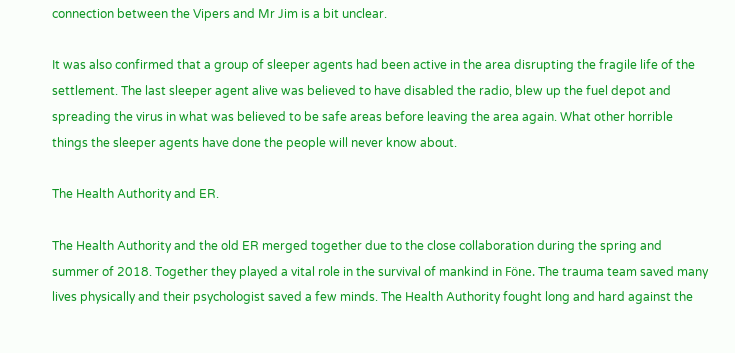connection between the Vipers and Mr Jim is a bit unclear.

It was also confirmed that a group of sleeper agents had been active in the area disrupting the fragile life of the settlement. The last sleeper agent alive was believed to have disabled the radio, blew up the fuel depot and spreading the virus in what was believed to be safe areas before leaving the area again. What other horrible things the sleeper agents have done the people will never know about.

The Health Authority and ER.

The Health Authority and the old ER merged together due to the close collaboration during the spring and summer of 2018. Together they played a vital role in the survival of mankind in Föne. The trauma team saved many lives physically and their psychologist saved a few minds. The Health Authority fought long and hard against the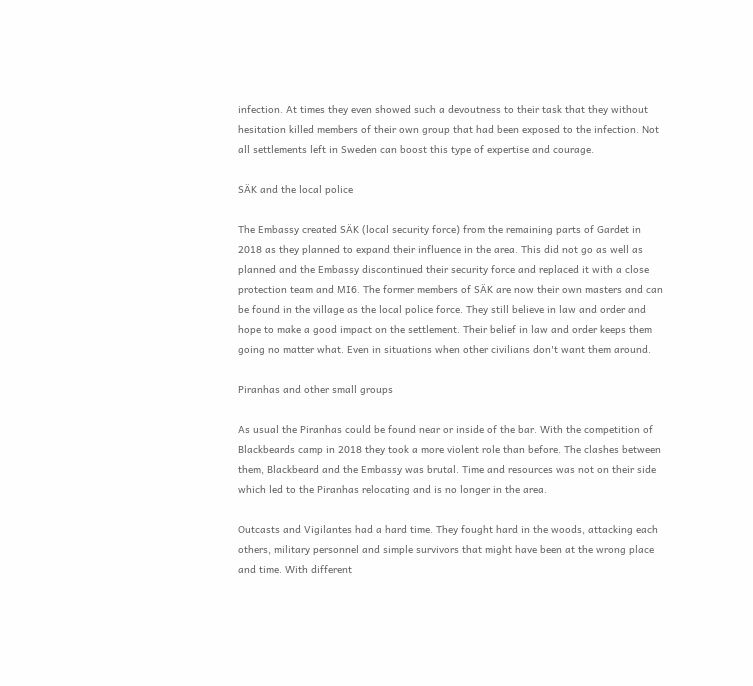infection. At times they even showed such a devoutness to their task that they without hesitation killed members of their own group that had been exposed to the infection. Not all settlements left in Sweden can boost this type of expertise and courage.

SÄK and the local police

The Embassy created SÄK (local security force) from the remaining parts of Gardet in 2018 as they planned to expand their influence in the area. This did not go as well as planned and the Embassy discontinued their security force and replaced it with a close protection team and MI6. The former members of SÄK are now their own masters and can be found in the village as the local police force. They still believe in law and order and hope to make a good impact on the settlement. Their belief in law and order keeps them going no matter what. Even in situations when other civilians don't want them around.

Piranhas and other small groups

As usual the Piranhas could be found near or inside of the bar. With the competition of Blackbeards camp in 2018 they took a more violent role than before. The clashes between them, Blackbeard and the Embassy was brutal. Time and resources was not on their side which led to the Piranhas relocating and is no longer in the area.

Outcasts and Vigilantes had a hard time. They fought hard in the woods, attacking each others, military personnel and simple survivors that might have been at the wrong place and time. With different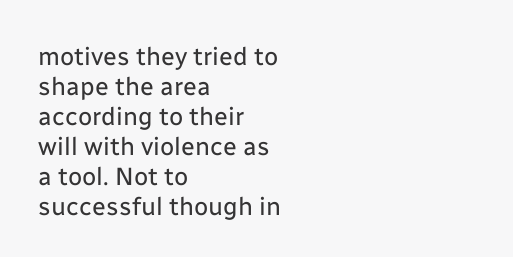motives they tried to shape the area according to their will with violence as a tool. Not to successful though in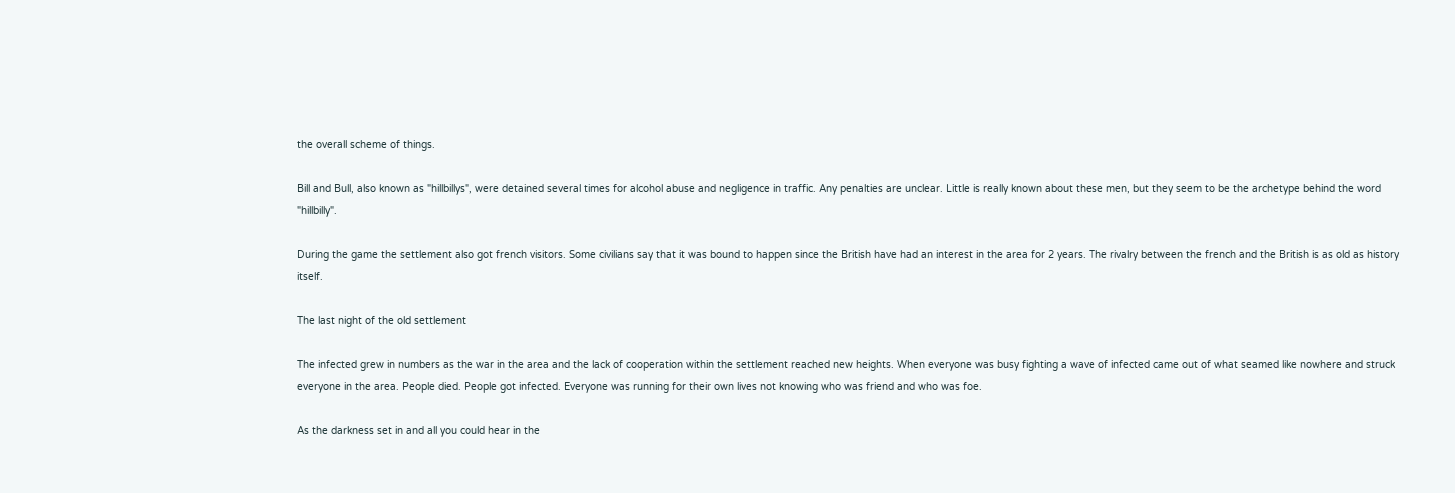the overall scheme of things.

Bill and Bull, also known as "hillbillys", were detained several times for alcohol abuse and negligence in traffic. Any penalties are unclear. Little is really known about these men, but they seem to be the archetype behind the word "hillbilly".

During the game the settlement also got french visitors. Some civilians say that it was bound to happen since the British have had an interest in the area for 2 years. The rivalry between the french and the British is as old as history itself.

The last night of the old settlement

The infected grew in numbers as the war in the area and the lack of cooperation within the settlement reached new heights. When everyone was busy fighting a wave of infected came out of what seamed like nowhere and struck everyone in the area. People died. People got infected. Everyone was running for their own lives not knowing who was friend and who was foe.

As the darkness set in and all you could hear in the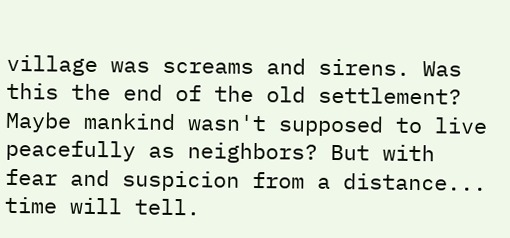village was screams and sirens. Was this the end of the old settlement? Maybe mankind wasn't supposed to live peacefully as neighbors? But with fear and suspicion from a distance... time will tell.